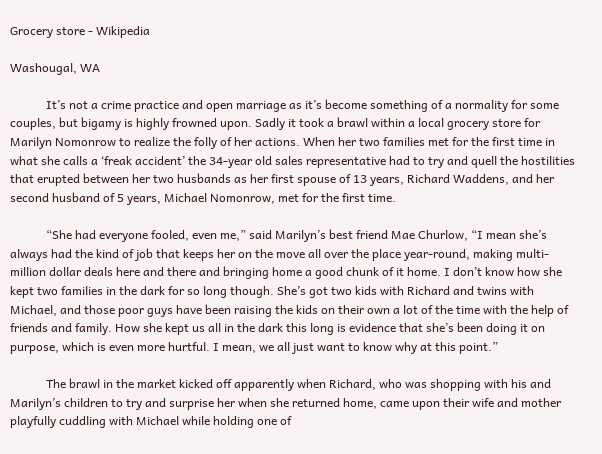Grocery store - Wikipedia

Washougal, WA

            It’s not a crime practice and open marriage as it’s become something of a normality for some couples, but bigamy is highly frowned upon. Sadly it took a brawl within a local grocery store for Marilyn Nomonrow to realize the folly of her actions. When her two families met for the first time in what she calls a ‘freak accident’ the 34-year old sales representative had to try and quell the hostilities that erupted between her two husbands as her first spouse of 13 years, Richard Waddens, and her second husband of 5 years, Michael Nomonrow, met for the first time.

            “She had everyone fooled, even me,” said Marilyn’s best friend Mae Churlow, “I mean she’s always had the kind of job that keeps her on the move all over the place year-round, making multi-million dollar deals here and there and bringing home a good chunk of it home. I don’t know how she kept two families in the dark for so long though. She’s got two kids with Richard and twins with Michael, and those poor guys have been raising the kids on their own a lot of the time with the help of friends and family. How she kept us all in the dark this long is evidence that she’s been doing it on purpose, which is even more hurtful. I mean, we all just want to know why at this point.”

            The brawl in the market kicked off apparently when Richard, who was shopping with his and Marilyn’s children to try and surprise her when she returned home, came upon their wife and mother playfully cuddling with Michael while holding one of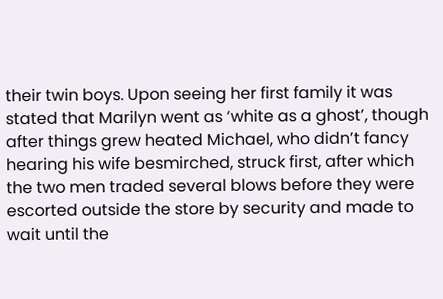their twin boys. Upon seeing her first family it was stated that Marilyn went as ‘white as a ghost’, though after things grew heated Michael, who didn’t fancy hearing his wife besmirched, struck first, after which the two men traded several blows before they were escorted outside the store by security and made to wait until the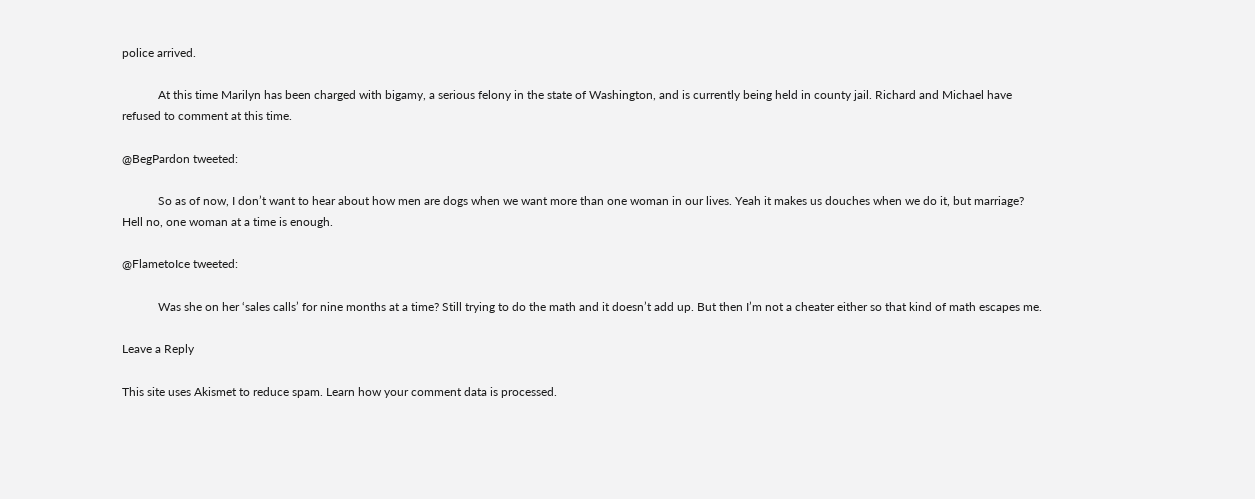police arrived.

            At this time Marilyn has been charged with bigamy, a serious felony in the state of Washington, and is currently being held in county jail. Richard and Michael have refused to comment at this time.

@BegPardon tweeted:

            So as of now, I don’t want to hear about how men are dogs when we want more than one woman in our lives. Yeah it makes us douches when we do it, but marriage? Hell no, one woman at a time is enough.

@FlametoIce tweeted:

            Was she on her ‘sales calls’ for nine months at a time? Still trying to do the math and it doesn’t add up. But then I’m not a cheater either so that kind of math escapes me.

Leave a Reply

This site uses Akismet to reduce spam. Learn how your comment data is processed.